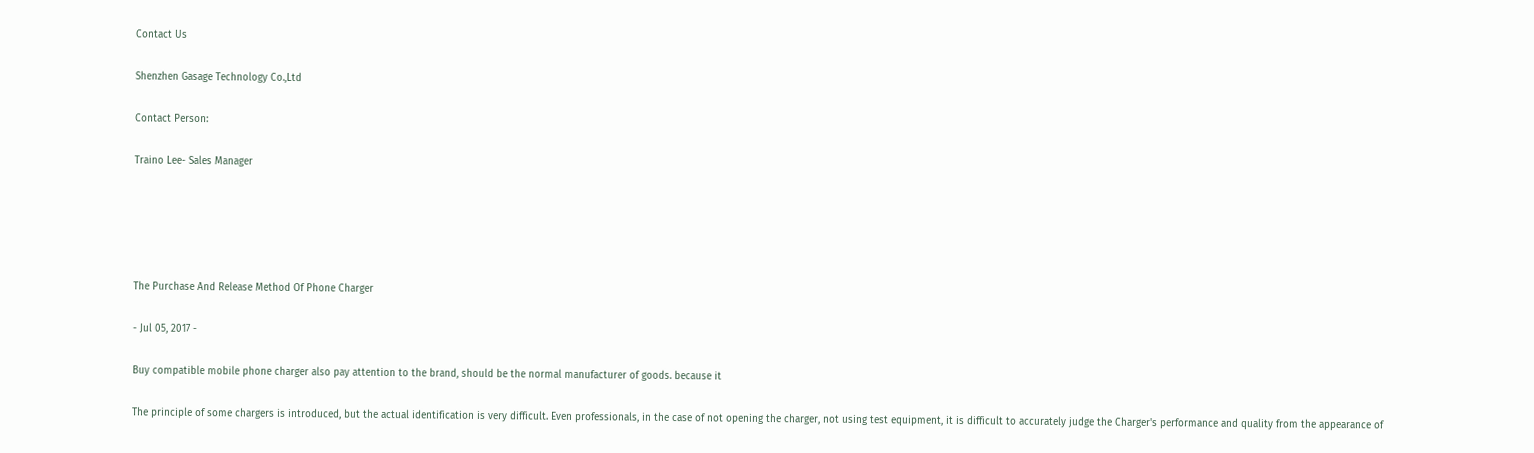Contact Us

Shenzhen Gasage Technology Co.,Ltd

Contact Person:

Traino Lee- Sales Manager





The Purchase And Release Method Of Phone Charger

- Jul 05, 2017 -

Buy compatible mobile phone charger also pay attention to the brand, should be the normal manufacturer of goods. because it

The principle of some chargers is introduced, but the actual identification is very difficult. Even professionals, in the case of not opening the charger, not using test equipment, it is difficult to accurately judge the Charger's performance and quality from the appearance of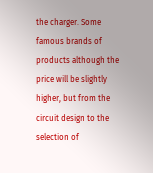the charger. Some famous brands of products although the price will be slightly higher, but from the circuit design to the selection of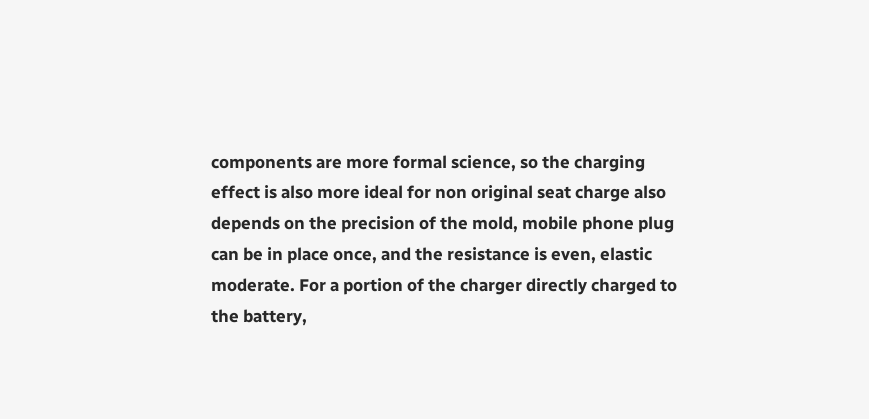components are more formal science, so the charging effect is also more ideal for non original seat charge also depends on the precision of the mold, mobile phone plug can be in place once, and the resistance is even, elastic moderate. For a portion of the charger directly charged to the battery,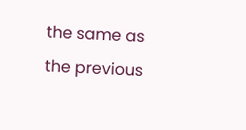the same as the previous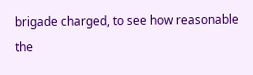brigade charged, to see how reasonable the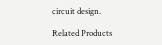circuit design.

Related Products